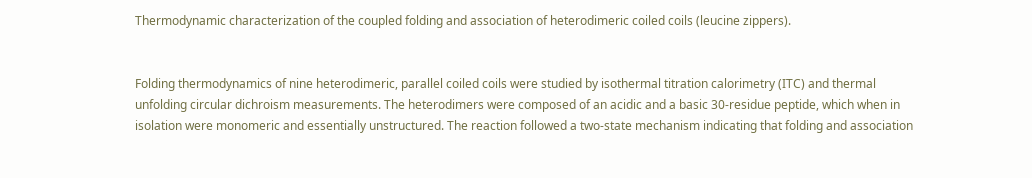Thermodynamic characterization of the coupled folding and association of heterodimeric coiled coils (leucine zippers).


Folding thermodynamics of nine heterodimeric, parallel coiled coils were studied by isothermal titration calorimetry (ITC) and thermal unfolding circular dichroism measurements. The heterodimers were composed of an acidic and a basic 30-residue peptide, which when in isolation were monomeric and essentially unstructured. The reaction followed a two-state mechanism indicating that folding and association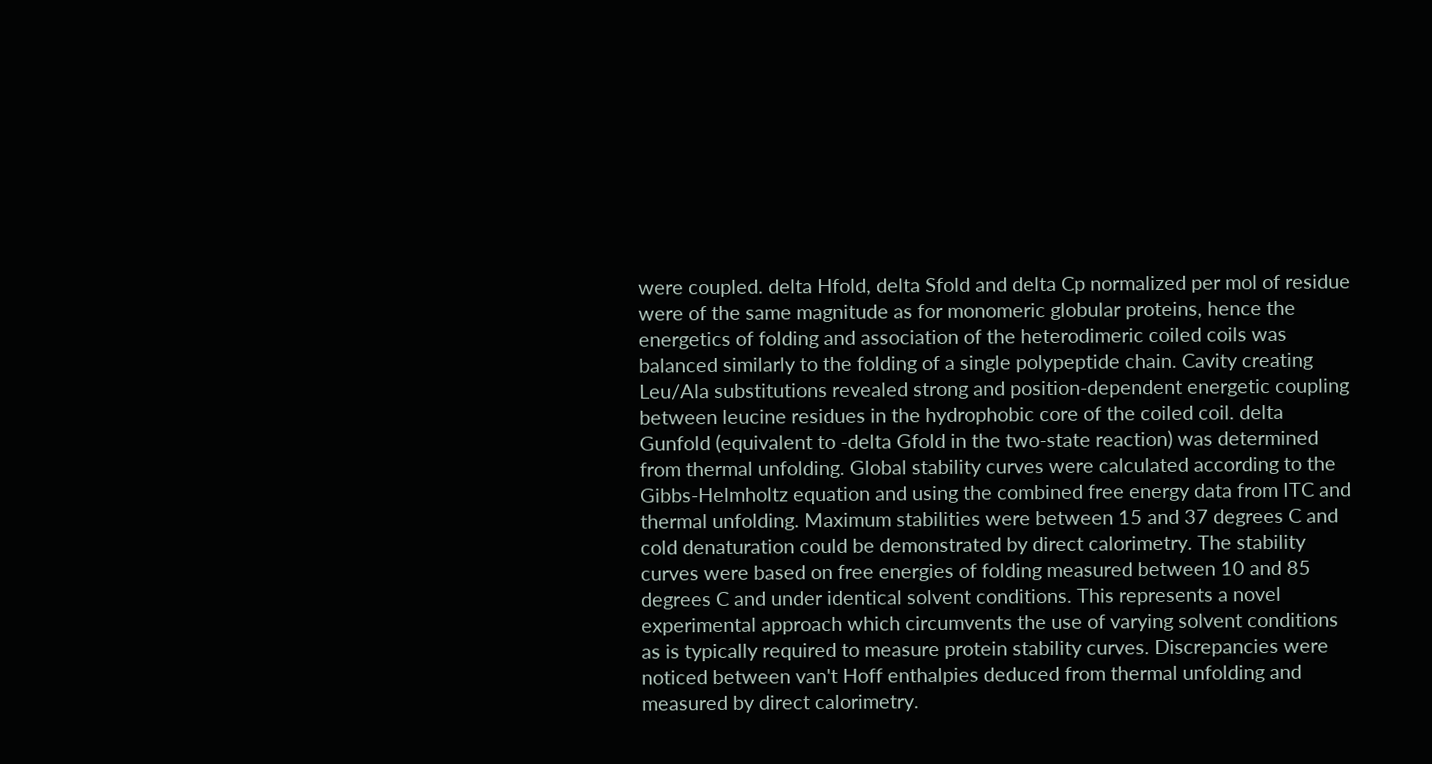were coupled. delta Hfold, delta Sfold and delta Cp normalized per mol of residue were of the same magnitude as for monomeric globular proteins, hence the energetics of folding and association of the heterodimeric coiled coils was balanced similarly to the folding of a single polypeptide chain. Cavity creating Leu/Ala substitutions revealed strong and position-dependent energetic coupling between leucine residues in the hydrophobic core of the coiled coil. delta Gunfold (equivalent to -delta Gfold in the two-state reaction) was determined from thermal unfolding. Global stability curves were calculated according to the Gibbs-Helmholtz equation and using the combined free energy data from ITC and thermal unfolding. Maximum stabilities were between 15 and 37 degrees C and cold denaturation could be demonstrated by direct calorimetry. The stability curves were based on free energies of folding measured between 10 and 85 degrees C and under identical solvent conditions. This represents a novel experimental approach which circumvents the use of varying solvent conditions as is typically required to measure protein stability curves. Discrepancies were noticed between van't Hoff enthalpies deduced from thermal unfolding and measured by direct calorimetry.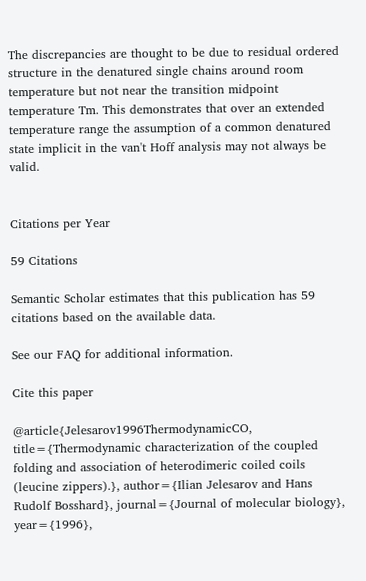The discrepancies are thought to be due to residual ordered structure in the denatured single chains around room temperature but not near the transition midpoint temperature Tm. This demonstrates that over an extended temperature range the assumption of a common denatured state implicit in the van't Hoff analysis may not always be valid.


Citations per Year

59 Citations

Semantic Scholar estimates that this publication has 59 citations based on the available data.

See our FAQ for additional information.

Cite this paper

@article{Jelesarov1996ThermodynamicCO, title={Thermodynamic characterization of the coupled folding and association of heterodimeric coiled coils (leucine zippers).}, author={Ilian Jelesarov and Hans Rudolf Bosshard}, journal={Journal of molecular biology}, year={1996},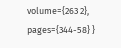volume={263 2}, pages={344-58} }